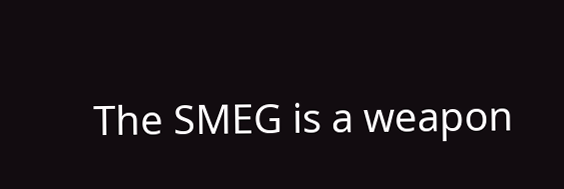The SMEG is a weapon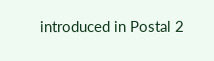introduced in Postal 2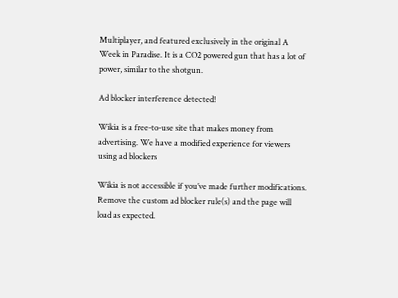Multiplayer, and featured exclusively in the original A Week in Paradise. It is a CO2 powered gun that has a lot of power, similar to the shotgun.

Ad blocker interference detected!

Wikia is a free-to-use site that makes money from advertising. We have a modified experience for viewers using ad blockers

Wikia is not accessible if you’ve made further modifications. Remove the custom ad blocker rule(s) and the page will load as expected.